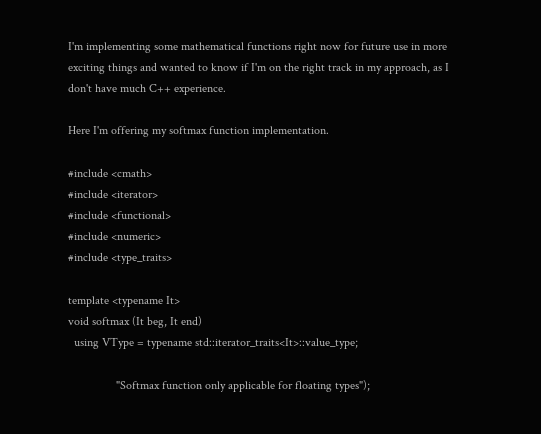I'm implementing some mathematical functions right now for future use in more exciting things and wanted to know if I'm on the right track in my approach, as I don't have much C++ experience.

Here I'm offering my softmax function implementation.

#include <cmath>
#include <iterator>
#include <functional>
#include <numeric>
#include <type_traits>

template <typename It>
void softmax (It beg, It end)
  using VType = typename std::iterator_traits<It>::value_type;

                "Softmax function only applicable for floating types");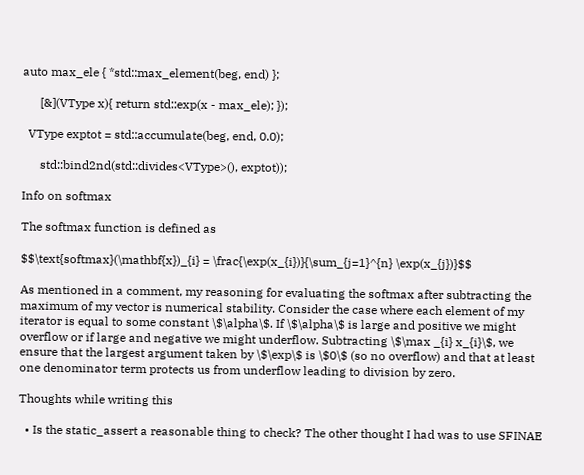auto max_ele { *std::max_element(beg, end) };

      [&](VType x){ return std::exp(x - max_ele); });

  VType exptot = std::accumulate(beg, end, 0.0);

      std::bind2nd(std::divides<VType>(), exptot));

Info on softmax

The softmax function is defined as

$$\text{softmax}(\mathbf{x})_{i} = \frac{\exp(x_{i})}{\sum_{j=1}^{n} \exp(x_{j})}$$

As mentioned in a comment, my reasoning for evaluating the softmax after subtracting the maximum of my vector is numerical stability. Consider the case where each element of my iterator is equal to some constant \$\alpha\$. If \$\alpha\$ is large and positive we might overflow or if large and negative we might underflow. Subtracting \$\max _{i} x_{i}\$, we ensure that the largest argument taken by \$\exp\$ is \$0\$ (so no overflow) and that at least one denominator term protects us from underflow leading to division by zero.

Thoughts while writing this

  • Is the static_assert a reasonable thing to check? The other thought I had was to use SFINAE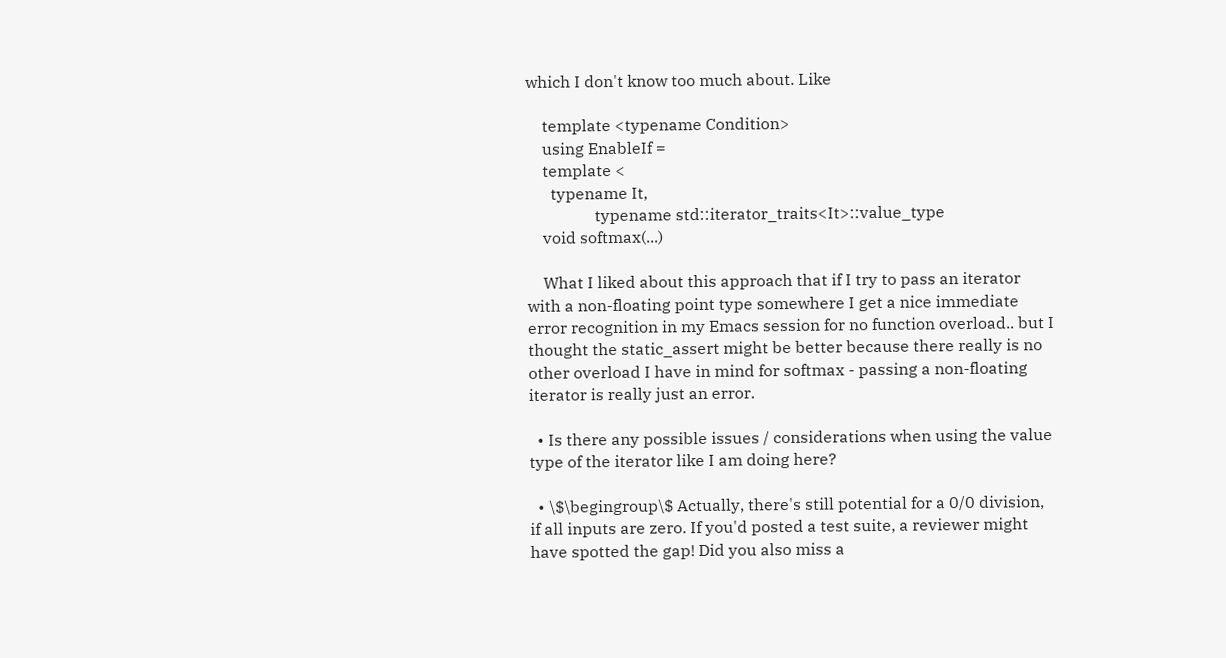which I don't know too much about. Like

    template <typename Condition>
    using EnableIf =
    template <
      typename It,
                 typename std::iterator_traits<It>::value_type
    void softmax(...)

    What I liked about this approach that if I try to pass an iterator with a non-floating point type somewhere I get a nice immediate error recognition in my Emacs session for no function overload.. but I thought the static_assert might be better because there really is no other overload I have in mind for softmax - passing a non-floating iterator is really just an error.

  • Is there any possible issues / considerations when using the value type of the iterator like I am doing here?

  • \$\begingroup\$ Actually, there's still potential for a 0/0 division, if all inputs are zero. If you'd posted a test suite, a reviewer might have spotted the gap! Did you also miss a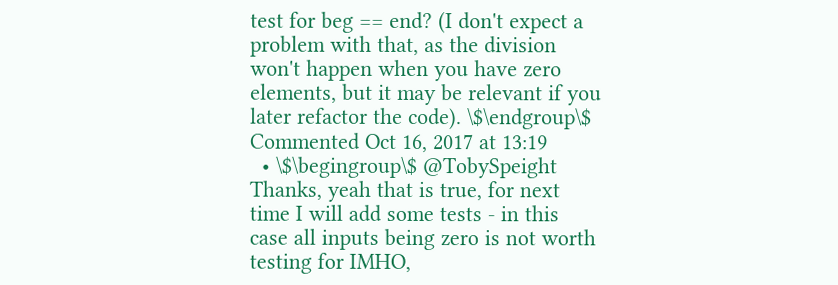test for beg == end? (I don't expect a problem with that, as the division won't happen when you have zero elements, but it may be relevant if you later refactor the code). \$\endgroup\$ Commented Oct 16, 2017 at 13:19
  • \$\begingroup\$ @TobySpeight Thanks, yeah that is true, for next time I will add some tests - in this case all inputs being zero is not worth testing for IMHO,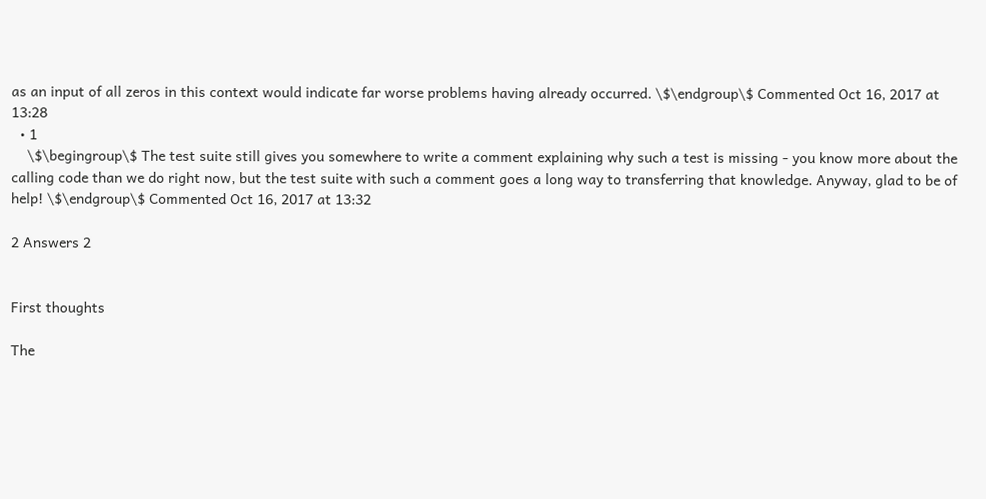as an input of all zeros in this context would indicate far worse problems having already occurred. \$\endgroup\$ Commented Oct 16, 2017 at 13:28
  • 1
    \$\begingroup\$ The test suite still gives you somewhere to write a comment explaining why such a test is missing - you know more about the calling code than we do right now, but the test suite with such a comment goes a long way to transferring that knowledge. Anyway, glad to be of help! \$\endgroup\$ Commented Oct 16, 2017 at 13:32

2 Answers 2


First thoughts

The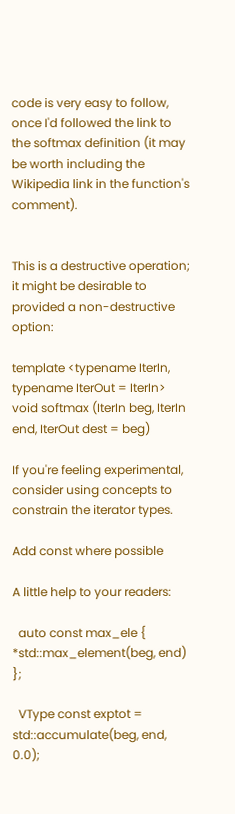code is very easy to follow, once I'd followed the link to the softmax definition (it may be worth including the Wikipedia link in the function's comment).


This is a destructive operation; it might be desirable to provided a non-destructive option:

template <typename IterIn, typename IterOut = IterIn>
void softmax (IterIn beg, IterIn end, IterOut dest = beg)

If you're feeling experimental, consider using concepts to constrain the iterator types.

Add const where possible

A little help to your readers:

  auto const max_ele { *std::max_element(beg, end) };

  VType const exptot = std::accumulate(beg, end, 0.0);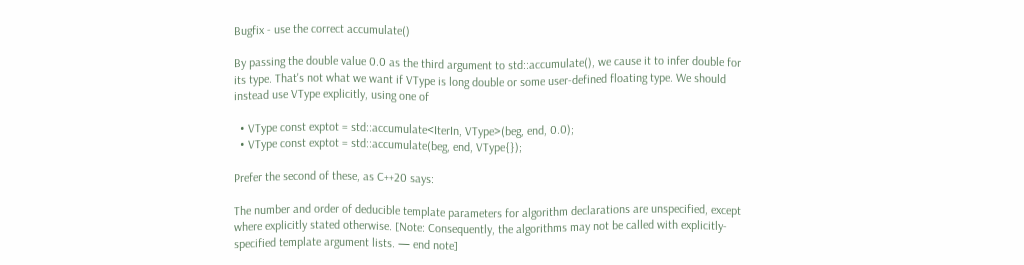Bugfix - use the correct accumulate()

By passing the double value 0.0 as the third argument to std::accumulate(), we cause it to infer double for its type. That's not what we want if VType is long double or some user-defined floating type. We should instead use VType explicitly, using one of

  • VType const exptot = std::accumulate<IterIn, VType>(beg, end, 0.0);
  • VType const exptot = std::accumulate(beg, end, VType{});

Prefer the second of these, as C++20 says:

The number and order of deducible template parameters for algorithm declarations are unspecified, except where explicitly stated otherwise. [Note: Consequently, the algorithms may not be called with explicitly-specified template argument lists. — end note]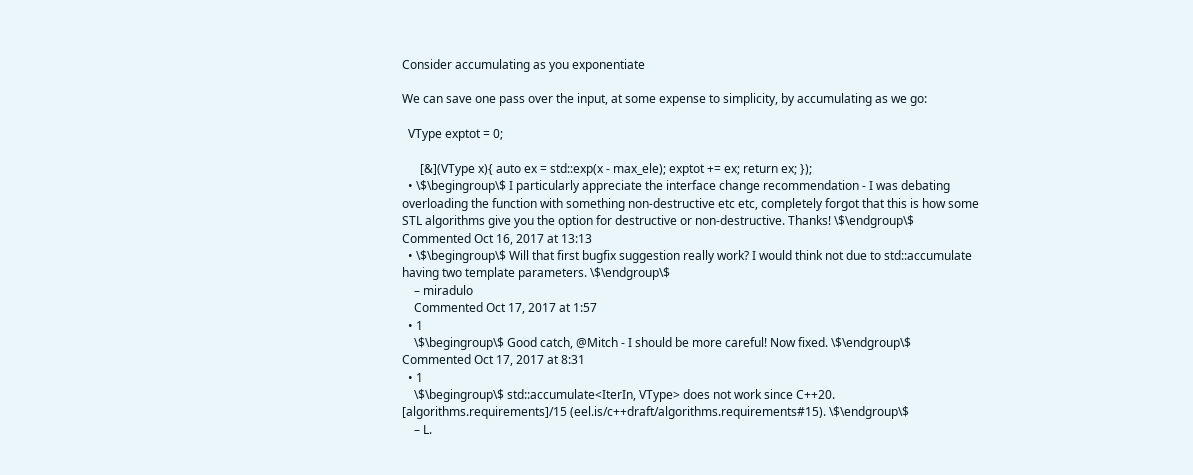Consider accumulating as you exponentiate

We can save one pass over the input, at some expense to simplicity, by accumulating as we go:

  VType exptot = 0;

      [&](VType x){ auto ex = std::exp(x - max_ele); exptot += ex; return ex; });
  • \$\begingroup\$ I particularly appreciate the interface change recommendation - I was debating overloading the function with something non-destructive etc etc, completely forgot that this is how some STL algorithms give you the option for destructive or non-destructive. Thanks! \$\endgroup\$ Commented Oct 16, 2017 at 13:13
  • \$\begingroup\$ Will that first bugfix suggestion really work? I would think not due to std::accumulate having two template parameters. \$\endgroup\$
    – miradulo
    Commented Oct 17, 2017 at 1:57
  • 1
    \$\begingroup\$ Good catch, @Mitch - I should be more careful! Now fixed. \$\endgroup\$ Commented Oct 17, 2017 at 8:31
  • 1
    \$\begingroup\$ std::accumulate<IterIn, VType> does not work since C++20. [algorithms.requirements]/15 (eel.is/c++draft/algorithms.requirements#15). \$\endgroup\$
    – L.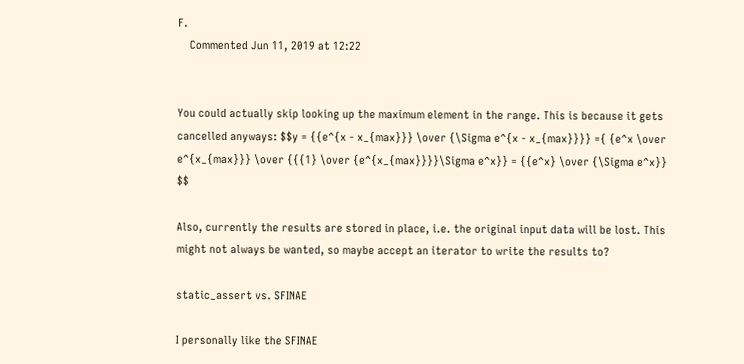F.
    Commented Jun 11, 2019 at 12:22


You could actually skip looking up the maximum element in the range. This is because it gets cancelled anyways: $$y = {{e^{x - x_{max}}} \over {\Sigma e^{x - x_{max}}}} ={ {e^x \over e^{x_{max}}} \over {{{1} \over {e^{x_{max}}}}\Sigma e^x}} = {{e^x} \over {\Sigma e^x}} $$

Also, currently the results are stored in place, i.e. the original input data will be lost. This might not always be wanted, so maybe accept an iterator to write the results to?

static_assert vs. SFINAE

I personally like the SFINAE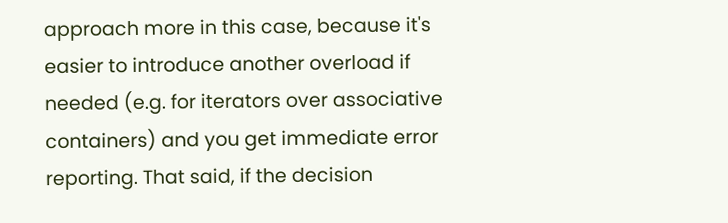approach more in this case, because it's easier to introduce another overload if needed (e.g. for iterators over associative containers) and you get immediate error reporting. That said, if the decision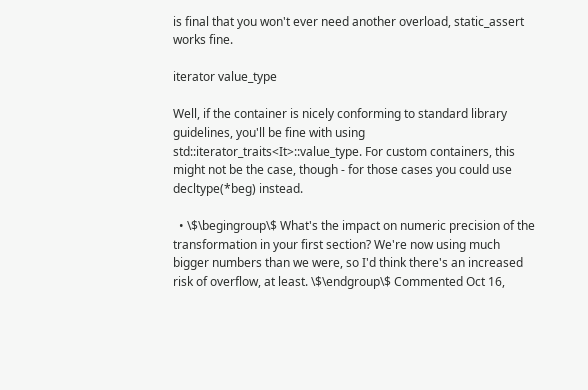is final that you won't ever need another overload, static_assert works fine.

iterator value_type

Well, if the container is nicely conforming to standard library guidelines, you'll be fine with using std::iterator_traits<It>::value_type. For custom containers, this might not be the case, though - for those cases you could use decltype(*beg) instead.

  • \$\begingroup\$ What's the impact on numeric precision of the transformation in your first section? We're now using much bigger numbers than we were, so I'd think there's an increased risk of overflow, at least. \$\endgroup\$ Commented Oct 16,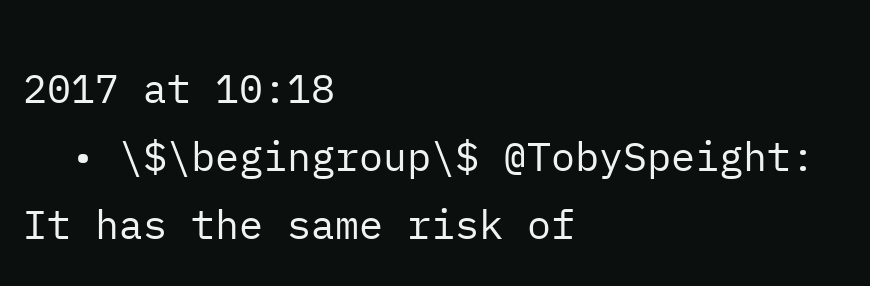2017 at 10:18
  • \$\begingroup\$ @TobySpeight: It has the same risk of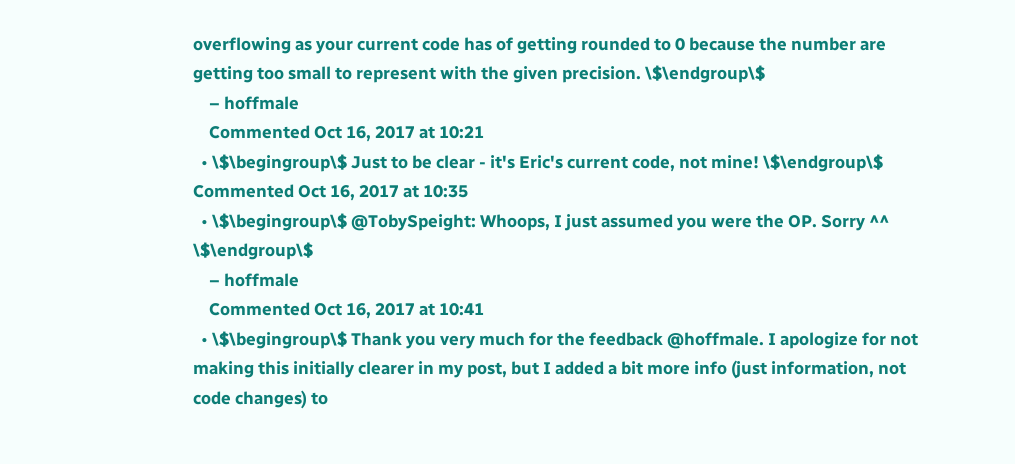overflowing as your current code has of getting rounded to 0 because the number are getting too small to represent with the given precision. \$\endgroup\$
    – hoffmale
    Commented Oct 16, 2017 at 10:21
  • \$\begingroup\$ Just to be clear - it's Eric's current code, not mine! \$\endgroup\$ Commented Oct 16, 2017 at 10:35
  • \$\begingroup\$ @TobySpeight: Whoops, I just assumed you were the OP. Sorry ^^ \$\endgroup\$
    – hoffmale
    Commented Oct 16, 2017 at 10:41
  • \$\begingroup\$ Thank you very much for the feedback @hoffmale. I apologize for not making this initially clearer in my post, but I added a bit more info (just information, not code changes) to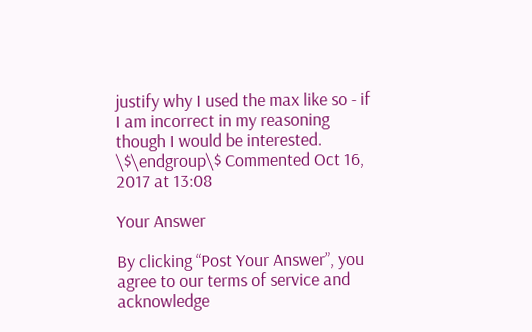justify why I used the max like so - if I am incorrect in my reasoning though I would be interested. \$\endgroup\$ Commented Oct 16, 2017 at 13:08

Your Answer

By clicking “Post Your Answer”, you agree to our terms of service and acknowledge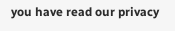you have read our privacy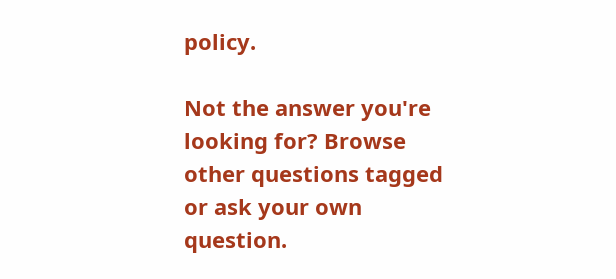policy.

Not the answer you're looking for? Browse other questions tagged or ask your own question.